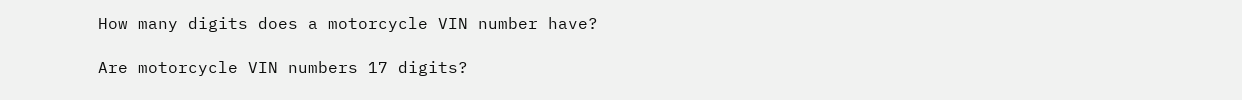How many digits does a motorcycle VIN number have?

Are motorcycle VIN numbers 17 digits?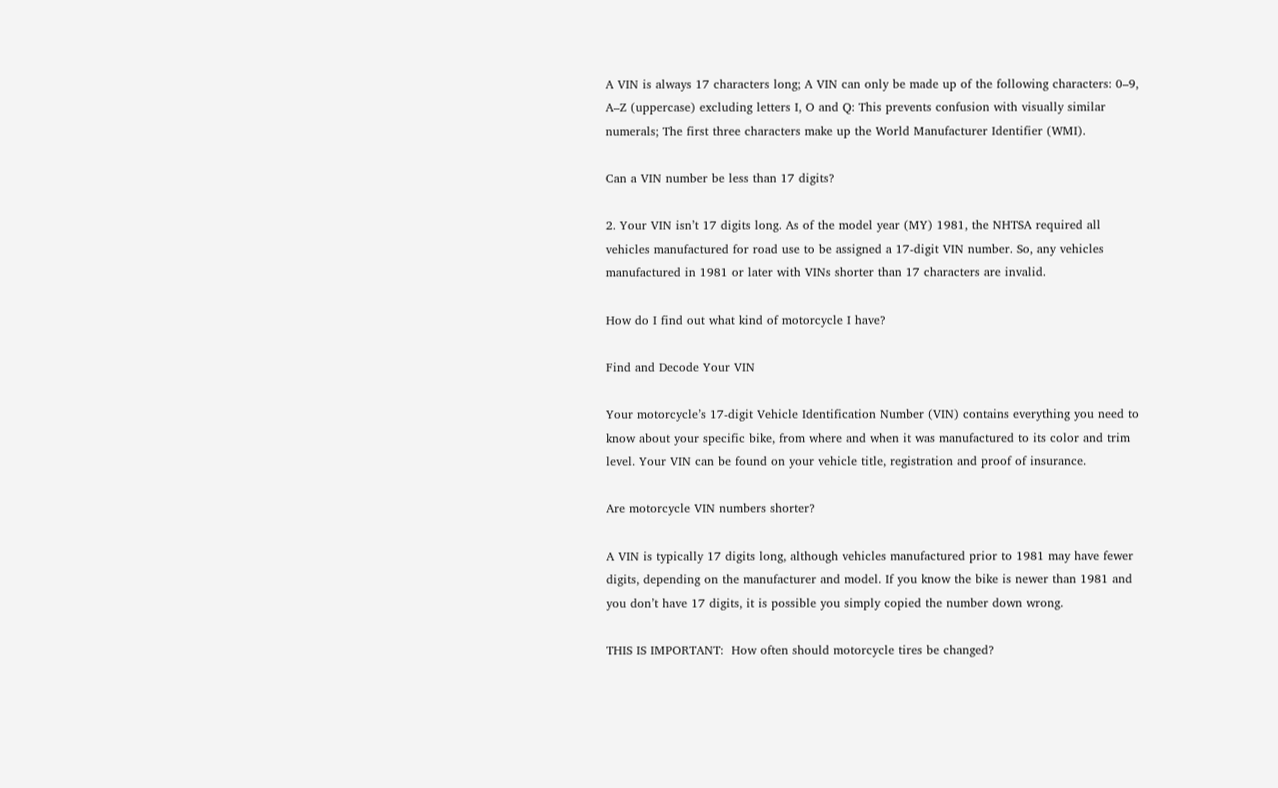A VIN is always 17 characters long; A VIN can only be made up of the following characters: 0–9, A–Z (uppercase) excluding letters I, O and Q: This prevents confusion with visually similar numerals; The first three characters make up the World Manufacturer Identifier (WMI).

Can a VIN number be less than 17 digits?

2. Your VIN isn’t 17 digits long. As of the model year (MY) 1981, the NHTSA required all vehicles manufactured for road use to be assigned a 17-digit VIN number. So, any vehicles manufactured in 1981 or later with VINs shorter than 17 characters are invalid.

How do I find out what kind of motorcycle I have?

Find and Decode Your VIN

Your motorcycle’s 17-digit Vehicle Identification Number (VIN) contains everything you need to know about your specific bike, from where and when it was manufactured to its color and trim level. Your VIN can be found on your vehicle title, registration and proof of insurance.

Are motorcycle VIN numbers shorter?

A VIN is typically 17 digits long, although vehicles manufactured prior to 1981 may have fewer digits, depending on the manufacturer and model. If you know the bike is newer than 1981 and you don’t have 17 digits, it is possible you simply copied the number down wrong.

THIS IS IMPORTANT:  How often should motorcycle tires be changed?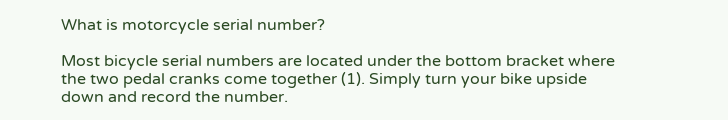What is motorcycle serial number?

Most bicycle serial numbers are located under the bottom bracket where the two pedal cranks come together (1). Simply turn your bike upside down and record the number.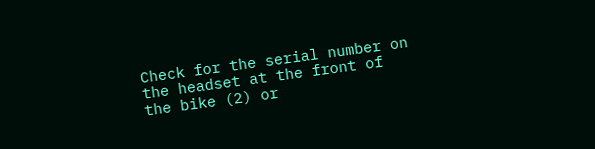Check for the serial number on the headset at the front of the bike (2) or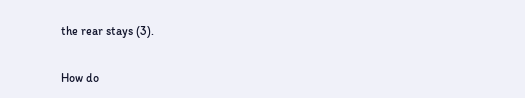the rear stays (3).

How do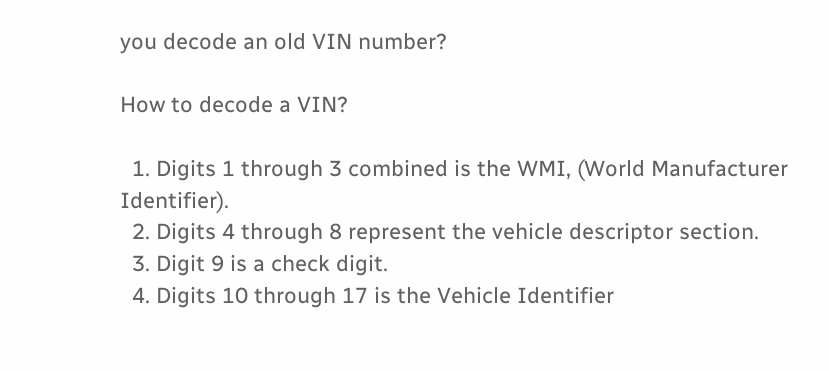you decode an old VIN number?

How to decode a VIN?

  1. Digits 1 through 3 combined is the WMI, (World Manufacturer Identifier).
  2. Digits 4 through 8 represent the vehicle descriptor section.
  3. Digit 9 is a check digit.
  4. Digits 10 through 17 is the Vehicle Identifier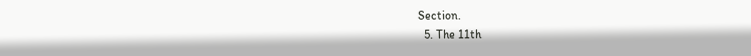Section.
  5. The 11th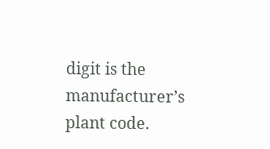digit is the manufacturer’s plant code.